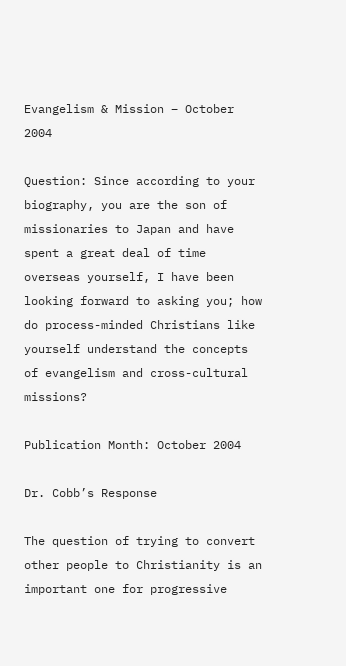Evangelism & Mission – October 2004

Question: Since according to your biography, you are the son of missionaries to Japan and have spent a great deal of time overseas yourself, I have been looking forward to asking you; how do process-minded Christians like yourself understand the concepts of evangelism and cross-cultural missions?

Publication Month: October 2004

Dr. Cobb’s Response

The question of trying to convert other people to Christianity is an important one for progressive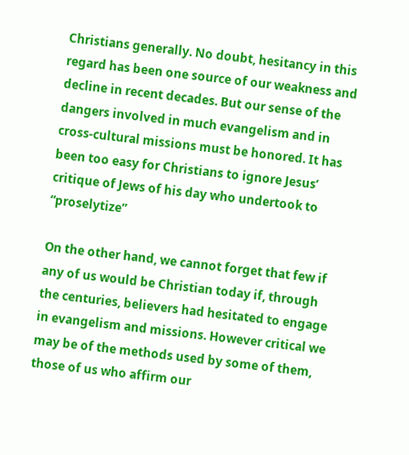Christians generally. No doubt, hesitancy in this regard has been one source of our weakness and decline in recent decades. But our sense of the dangers involved in much evangelism and in cross-cultural missions must be honored. It has been too easy for Christians to ignore Jesus’ critique of Jews of his day who undertook to “proselytize”

On the other hand, we cannot forget that few if any of us would be Christian today if, through the centuries, believers had hesitated to engage in evangelism and missions. However critical we may be of the methods used by some of them, those of us who affirm our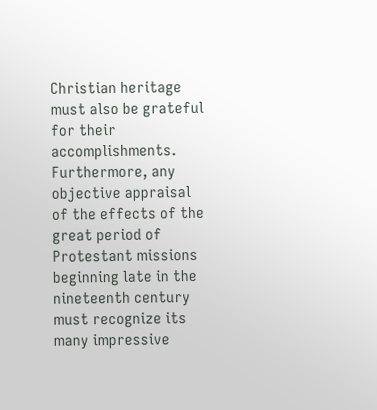Christian heritage must also be grateful for their accomplishments. Furthermore, any objective appraisal of the effects of the great period of Protestant missions beginning late in the nineteenth century must recognize its many impressive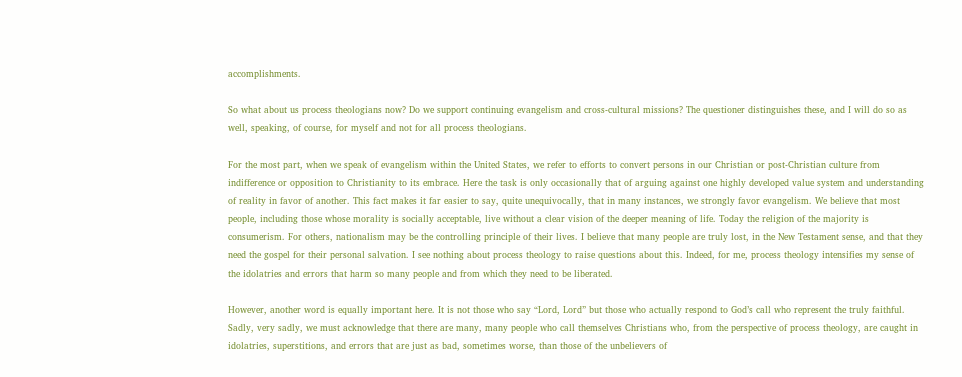accomplishments.

So what about us process theologians now? Do we support continuing evangelism and cross-cultural missions? The questioner distinguishes these, and I will do so as well, speaking, of course, for myself and not for all process theologians.

For the most part, when we speak of evangelism within the United States, we refer to efforts to convert persons in our Christian or post-Christian culture from indifference or opposition to Christianity to its embrace. Here the task is only occasionally that of arguing against one highly developed value system and understanding of reality in favor of another. This fact makes it far easier to say, quite unequivocally, that in many instances, we strongly favor evangelism. We believe that most people, including those whose morality is socially acceptable, live without a clear vision of the deeper meaning of life. Today the religion of the majority is consumerism. For others, nationalism may be the controlling principle of their lives. I believe that many people are truly lost, in the New Testament sense, and that they need the gospel for their personal salvation. I see nothing about process theology to raise questions about this. Indeed, for me, process theology intensifies my sense of the idolatries and errors that harm so many people and from which they need to be liberated.

However, another word is equally important here. It is not those who say “Lord, Lord” but those who actually respond to God’s call who represent the truly faithful. Sadly, very sadly, we must acknowledge that there are many, many people who call themselves Christians who, from the perspective of process theology, are caught in idolatries, superstitions, and errors that are just as bad, sometimes worse, than those of the unbelievers of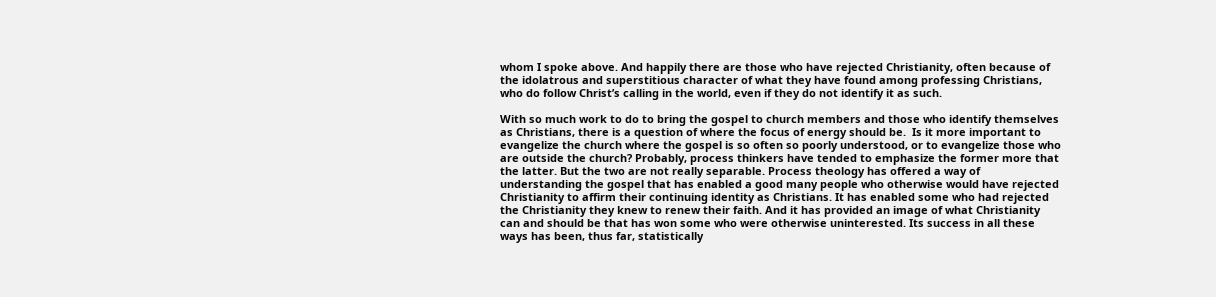whom I spoke above. And happily there are those who have rejected Christianity, often because of the idolatrous and superstitious character of what they have found among professing Christians, who do follow Christ’s calling in the world, even if they do not identify it as such.

With so much work to do to bring the gospel to church members and those who identify themselves as Christians, there is a question of where the focus of energy should be.  Is it more important to evangelize the church where the gospel is so often so poorly understood, or to evangelize those who are outside the church? Probably, process thinkers have tended to emphasize the former more that the latter. But the two are not really separable. Process theology has offered a way of understanding the gospel that has enabled a good many people who otherwise would have rejected Christianity to affirm their continuing identity as Christians. It has enabled some who had rejected the Christianity they knew to renew their faith. And it has provided an image of what Christianity can and should be that has won some who were otherwise uninterested. Its success in all these ways has been, thus far, statistically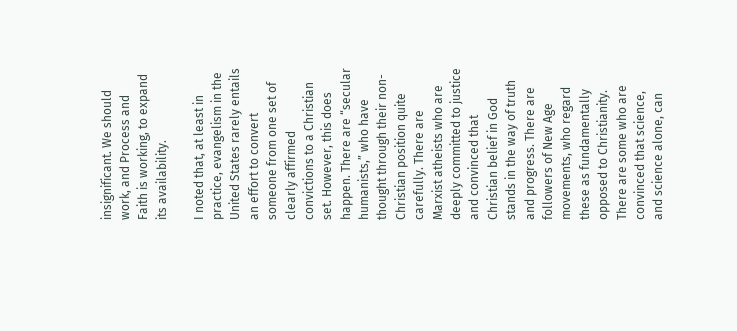insignificant. We should work, and Process and Faith is working, to expand its availability.

I noted that, at least in practice, evangelism in the United States rarely entails an effort to convert someone from one set of clearly affirmed convictions to a Christian set. However, this does happen. There are “secular humanists,” who have thought through their non-Christian position quite carefully. There are Marxist atheists who are deeply committed to justice and convinced that Christian belief in God stands in the way of truth and progress. There are followers of New Age movements, who regard these as fundamentally opposed to Christianity. There are some who are convinced that science, and science alone, can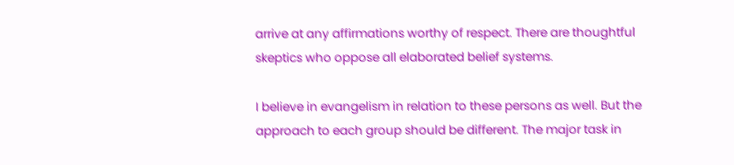arrive at any affirmations worthy of respect. There are thoughtful skeptics who oppose all elaborated belief systems.

I believe in evangelism in relation to these persons as well. But the approach to each group should be different. The major task in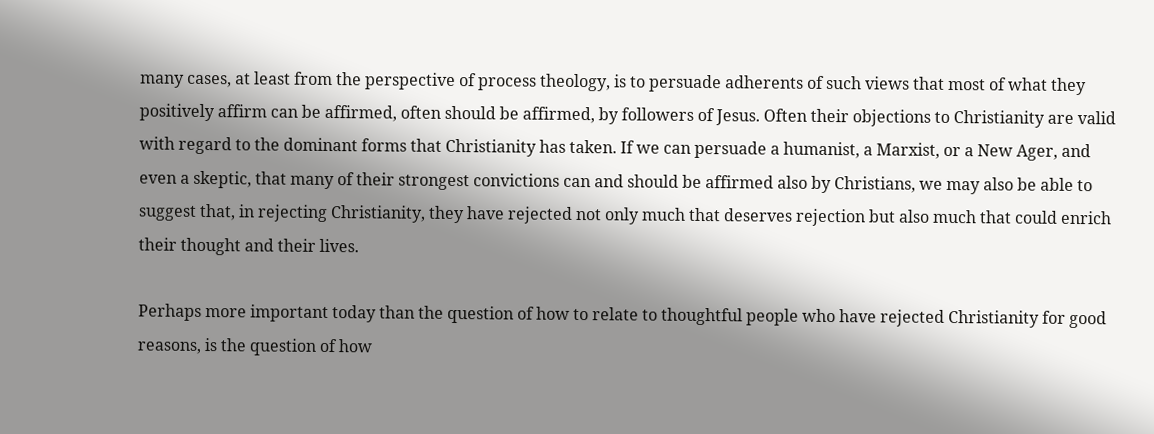many cases, at least from the perspective of process theology, is to persuade adherents of such views that most of what they positively affirm can be affirmed, often should be affirmed, by followers of Jesus. Often their objections to Christianity are valid with regard to the dominant forms that Christianity has taken. If we can persuade a humanist, a Marxist, or a New Ager, and even a skeptic, that many of their strongest convictions can and should be affirmed also by Christians, we may also be able to suggest that, in rejecting Christianity, they have rejected not only much that deserves rejection but also much that could enrich their thought and their lives.

Perhaps more important today than the question of how to relate to thoughtful people who have rejected Christianity for good reasons, is the question of how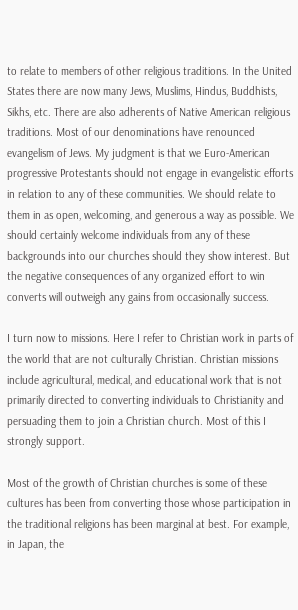to relate to members of other religious traditions. In the United States there are now many Jews, Muslims, Hindus, Buddhists, Sikhs, etc. There are also adherents of Native American religious traditions. Most of our denominations have renounced evangelism of Jews. My judgment is that we Euro-American progressive Protestants should not engage in evangelistic efforts in relation to any of these communities. We should relate to them in as open, welcoming, and generous a way as possible. We should certainly welcome individuals from any of these backgrounds into our churches should they show interest. But the negative consequences of any organized effort to win converts will outweigh any gains from occasionally success.

I turn now to missions. Here I refer to Christian work in parts of the world that are not culturally Christian. Christian missions include agricultural, medical, and educational work that is not primarily directed to converting individuals to Christianity and persuading them to join a Christian church. Most of this I strongly support.

Most of the growth of Christian churches is some of these cultures has been from converting those whose participation in the traditional religions has been marginal at best. For example, in Japan, the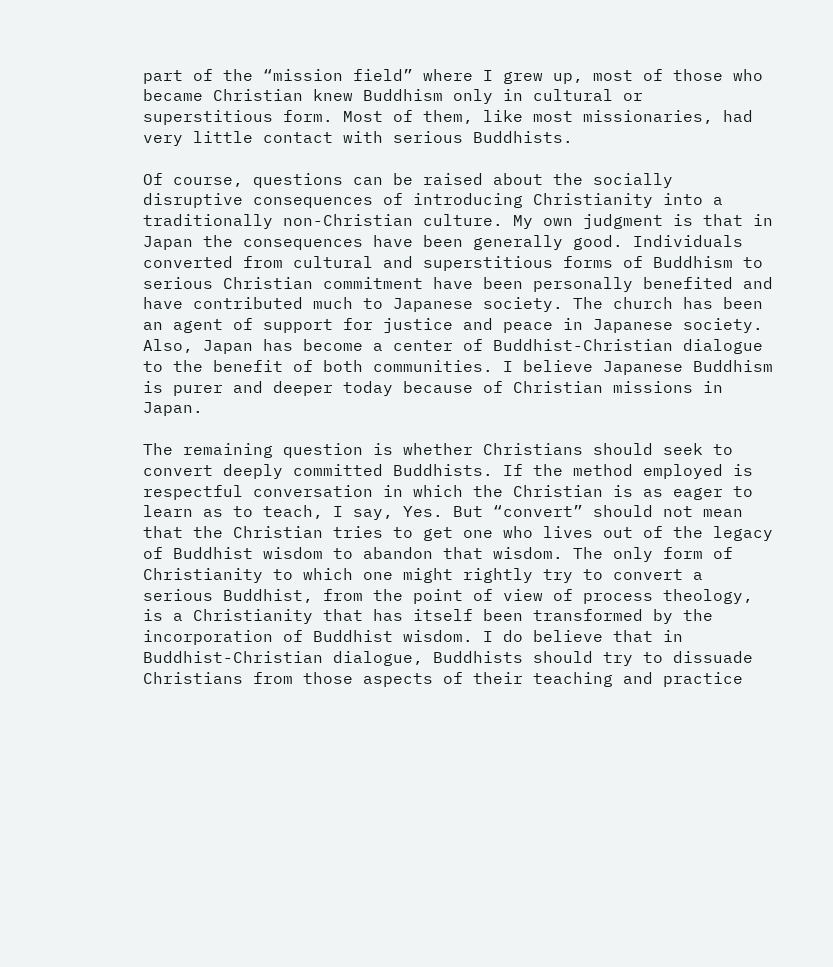part of the “mission field” where I grew up, most of those who became Christian knew Buddhism only in cultural or superstitious form. Most of them, like most missionaries, had very little contact with serious Buddhists.

Of course, questions can be raised about the socially disruptive consequences of introducing Christianity into a traditionally non-Christian culture. My own judgment is that in Japan the consequences have been generally good. Individuals converted from cultural and superstitious forms of Buddhism to serious Christian commitment have been personally benefited and have contributed much to Japanese society. The church has been an agent of support for justice and peace in Japanese society. Also, Japan has become a center of Buddhist-Christian dialogue to the benefit of both communities. I believe Japanese Buddhism is purer and deeper today because of Christian missions in Japan.

The remaining question is whether Christians should seek to convert deeply committed Buddhists. If the method employed is respectful conversation in which the Christian is as eager to learn as to teach, I say, Yes. But “convert” should not mean that the Christian tries to get one who lives out of the legacy of Buddhist wisdom to abandon that wisdom. The only form of Christianity to which one might rightly try to convert a serious Buddhist, from the point of view of process theology, is a Christianity that has itself been transformed by the incorporation of Buddhist wisdom. I do believe that in Buddhist-Christian dialogue, Buddhists should try to dissuade Christians from those aspects of their teaching and practice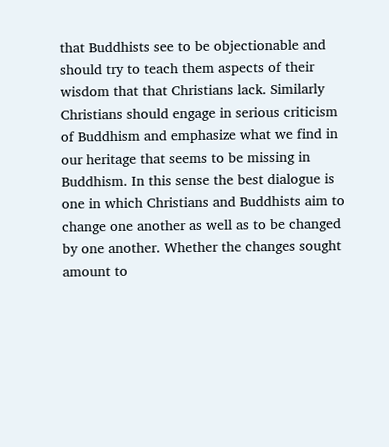that Buddhists see to be objectionable and should try to teach them aspects of their wisdom that that Christians lack. Similarly Christians should engage in serious criticism of Buddhism and emphasize what we find in our heritage that seems to be missing in Buddhism. In this sense the best dialogue is one in which Christians and Buddhists aim to change one another as well as to be changed by one another. Whether the changes sought amount to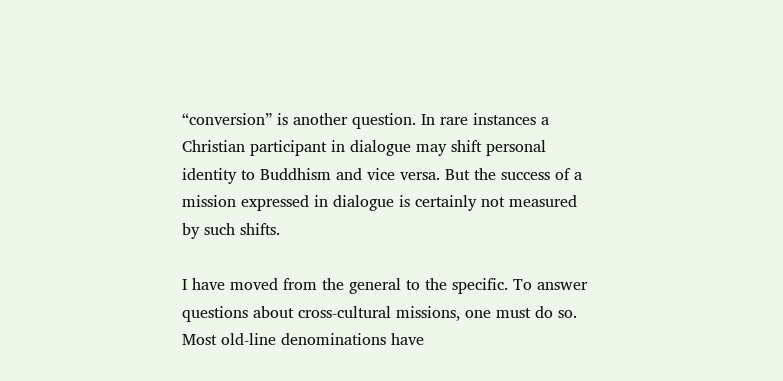“conversion” is another question. In rare instances a Christian participant in dialogue may shift personal identity to Buddhism and vice versa. But the success of a mission expressed in dialogue is certainly not measured by such shifts.

I have moved from the general to the specific. To answer questions about cross-cultural missions, one must do so. Most old-line denominations have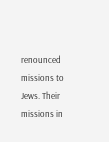renounced missions to Jews. Their missions in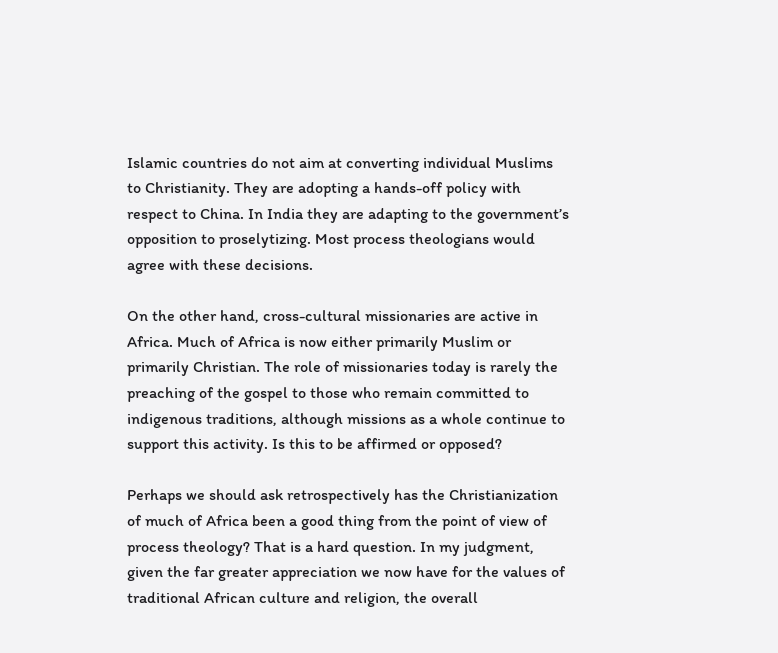Islamic countries do not aim at converting individual Muslims to Christianity. They are adopting a hands-off policy with respect to China. In India they are adapting to the government’s opposition to proselytizing. Most process theologians would agree with these decisions.

On the other hand, cross-cultural missionaries are active in Africa. Much of Africa is now either primarily Muslim or primarily Christian. The role of missionaries today is rarely the preaching of the gospel to those who remain committed to indigenous traditions, although missions as a whole continue to support this activity. Is this to be affirmed or opposed?

Perhaps we should ask retrospectively has the Christianization of much of Africa been a good thing from the point of view of process theology? That is a hard question. In my judgment, given the far greater appreciation we now have for the values of traditional African culture and religion, the overall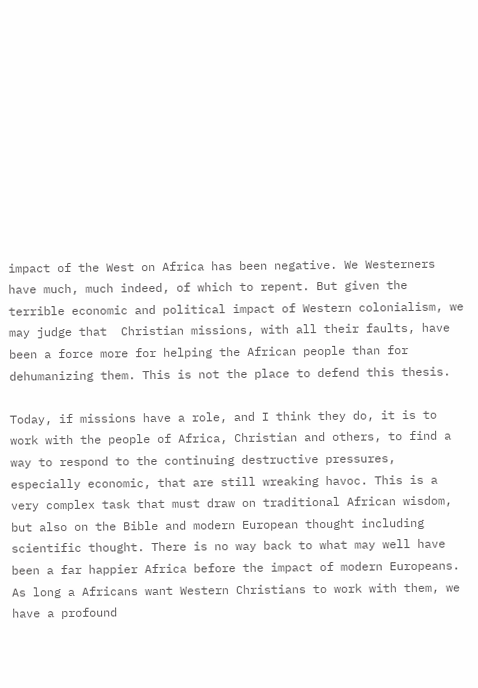impact of the West on Africa has been negative. We Westerners have much, much indeed, of which to repent. But given the terrible economic and political impact of Western colonialism, we may judge that  Christian missions, with all their faults, have been a force more for helping the African people than for dehumanizing them. This is not the place to defend this thesis.

Today, if missions have a role, and I think they do, it is to work with the people of Africa, Christian and others, to find a way to respond to the continuing destructive pressures, especially economic, that are still wreaking havoc. This is a very complex task that must draw on traditional African wisdom, but also on the Bible and modern European thought including scientific thought. There is no way back to what may well have been a far happier Africa before the impact of modern Europeans. As long a Africans want Western Christians to work with them, we have a profound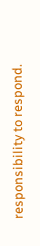responsibility to respond.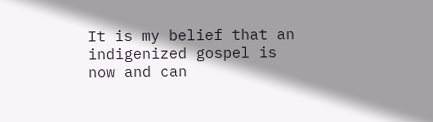It is my belief that an indigenized gospel is now and can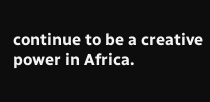continue to be a creative power in Africa.